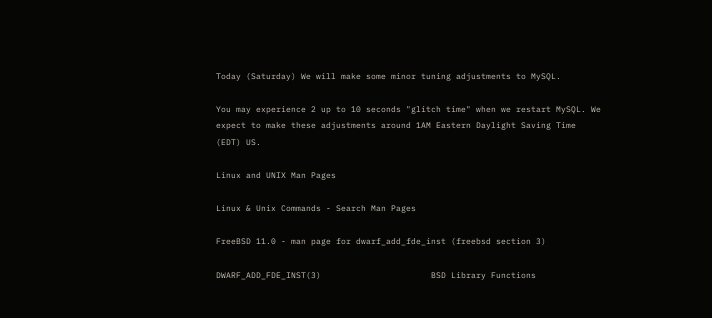Today (Saturday) We will make some minor tuning adjustments to MySQL.

You may experience 2 up to 10 seconds "glitch time" when we restart MySQL. We expect to make these adjustments around 1AM Eastern Daylight Saving Time (EDT) US.

Linux and UNIX Man Pages

Linux & Unix Commands - Search Man Pages

FreeBSD 11.0 - man page for dwarf_add_fde_inst (freebsd section 3)

DWARF_ADD_FDE_INST(3)                      BSD Library Functions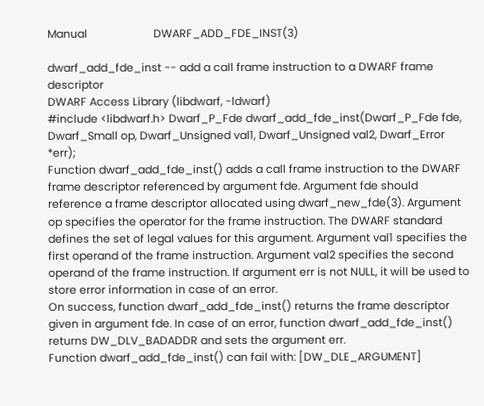Manual                      DWARF_ADD_FDE_INST(3)

dwarf_add_fde_inst -- add a call frame instruction to a DWARF frame descriptor
DWARF Access Library (libdwarf, -ldwarf)
#include <libdwarf.h> Dwarf_P_Fde dwarf_add_fde_inst(Dwarf_P_Fde fde, Dwarf_Small op, Dwarf_Unsigned val1, Dwarf_Unsigned val2, Dwarf_Error *err);
Function dwarf_add_fde_inst() adds a call frame instruction to the DWARF frame descriptor referenced by argument fde. Argument fde should reference a frame descriptor allocated using dwarf_new_fde(3). Argument op specifies the operator for the frame instruction. The DWARF standard defines the set of legal values for this argument. Argument val1 specifies the first operand of the frame instruction. Argument val2 specifies the second operand of the frame instruction. If argument err is not NULL, it will be used to store error information in case of an error.
On success, function dwarf_add_fde_inst() returns the frame descriptor given in argument fde. In case of an error, function dwarf_add_fde_inst() returns DW_DLV_BADADDR and sets the argument err.
Function dwarf_add_fde_inst() can fail with: [DW_DLE_ARGUMENT]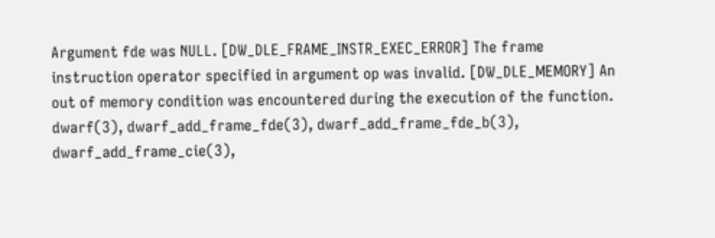Argument fde was NULL. [DW_DLE_FRAME_INSTR_EXEC_ERROR] The frame instruction operator specified in argument op was invalid. [DW_DLE_MEMORY] An out of memory condition was encountered during the execution of the function.
dwarf(3), dwarf_add_frame_fde(3), dwarf_add_frame_fde_b(3), dwarf_add_frame_cie(3),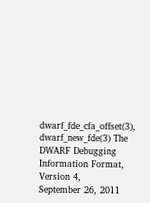dwarf_fde_cfa_offset(3), dwarf_new_fde(3) The DWARF Debugging Information Format, Version 4,
September 26, 2011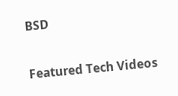BSD

Featured Tech Videos